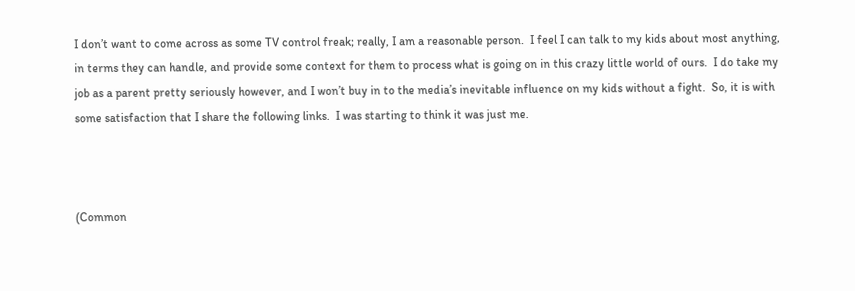I don’t want to come across as some TV control freak; really, I am a reasonable person.  I feel I can talk to my kids about most anything, in terms they can handle, and provide some context for them to process what is going on in this crazy little world of ours.  I do take my job as a parent pretty seriously however, and I won’t buy in to the media’s inevitable influence on my kids without a fight.  So, it is with some satisfaction that I share the following links.  I was starting to think it was just me.



(Common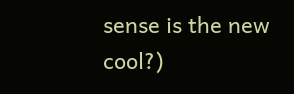sense is the new cool?)